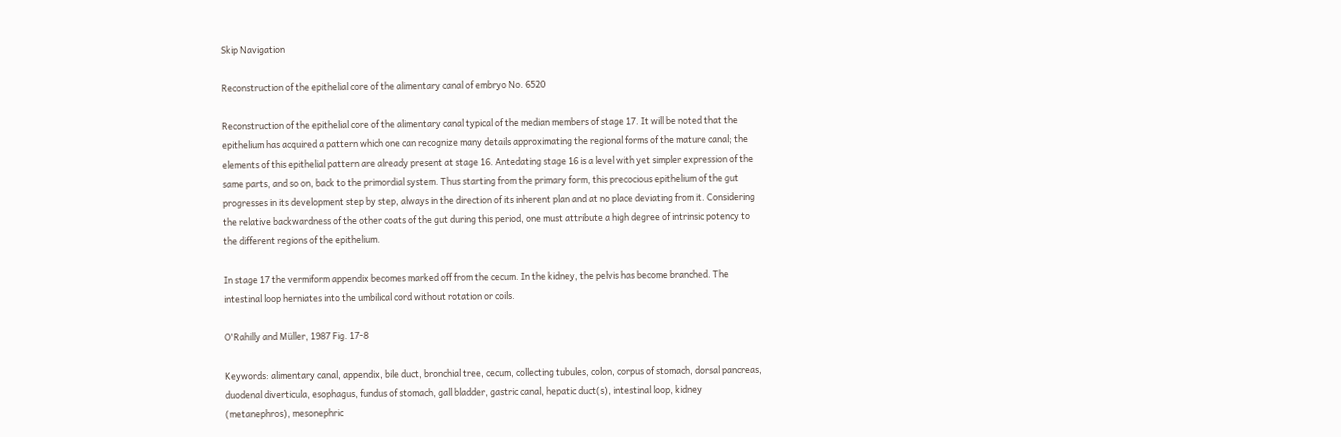Skip Navigation

Reconstruction of the epithelial core of the alimentary canal of embryo No. 6520

Reconstruction of the epithelial core of the alimentary canal typical of the median members of stage 17. It will be noted that the epithelium has acquired a pattern which one can recognize many details approximating the regional forms of the mature canal; the elements of this epithelial pattern are already present at stage 16. Antedating stage 16 is a level with yet simpler expression of the same parts, and so on, back to the primordial system. Thus starting from the primary form, this precocious epithelium of the gut progresses in its development step by step, always in the direction of its inherent plan and at no place deviating from it. Considering the relative backwardness of the other coats of the gut during this period, one must attribute a high degree of intrinsic potency to the different regions of the epithelium.

In stage 17 the vermiform appendix becomes marked off from the cecum. In the kidney, the pelvis has become branched. The intestinal loop herniates into the umbilical cord without rotation or coils.

O'Rahilly and Müller, 1987 Fig. 17-8

Keywords: alimentary canal, appendix, bile duct, bronchial tree, cecum, collecting tubules, colon, corpus of stomach, dorsal pancreas, duodenal diverticula, esophagus, fundus of stomach, gall bladder, gastric canal, hepatic duct(s), intestinal loop, kidney (metanephros), mesonephric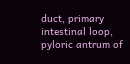duct, primary intestinal loop, pyloric antrum of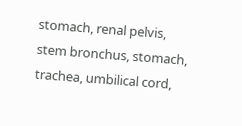stomach, renal pelvis, stem bronchus, stomach, trachea, umbilical cord,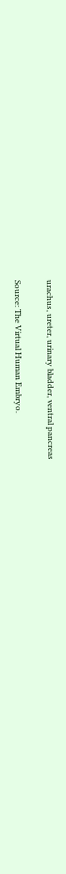urachus, ureter, urinary bladder, ventral pancreas

Source: The Virtual Human Embryo.